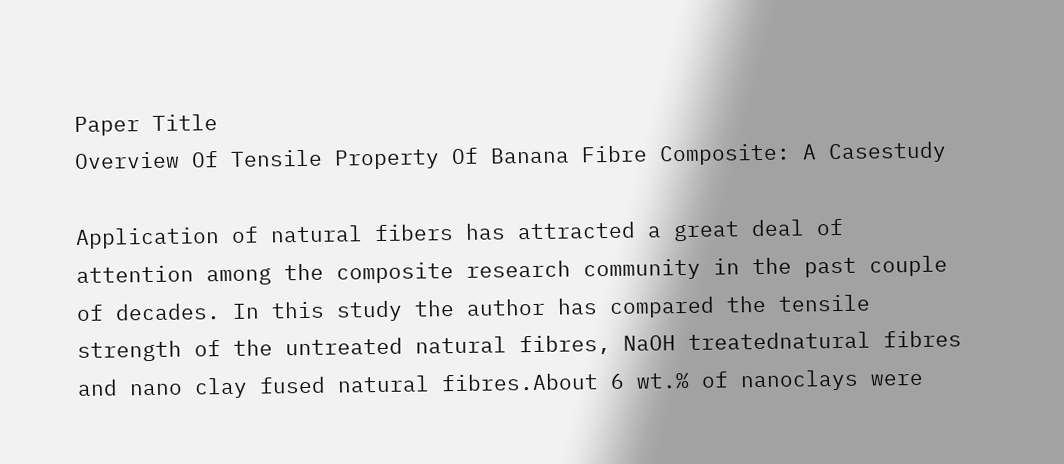Paper Title
Overview Of Tensile Property Of Banana Fibre Composite: A Casestudy

Application of natural fibers has attracted a great deal of attention among the composite research community in the past couple of decades. In this study the author has compared the tensile strength of the untreated natural fibres, NaOH treatednatural fibres and nano clay fused natural fibres.About 6 wt.% of nanoclays were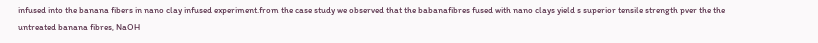infused into the banana fibers in nano clay infused experiment.from the case study we observed that the babanafibres fused with nano clays yield s superior tensile strength pver the the untreated banana fibres, NaOH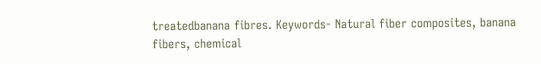treatedbanana fibres. Keywords- Natural fiber composites, banana fibers, chemical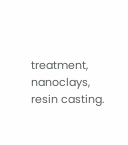treatment, nanoclays, resin casting.